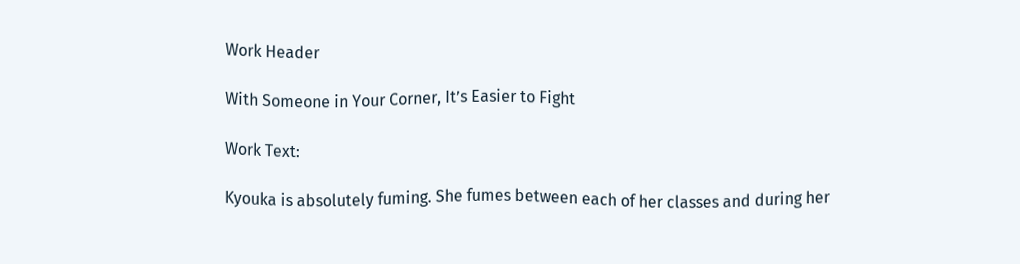Work Header

With Someone in Your Corner, It’s Easier to Fight

Work Text:

Kyouka is absolutely fuming. She fumes between each of her classes and during her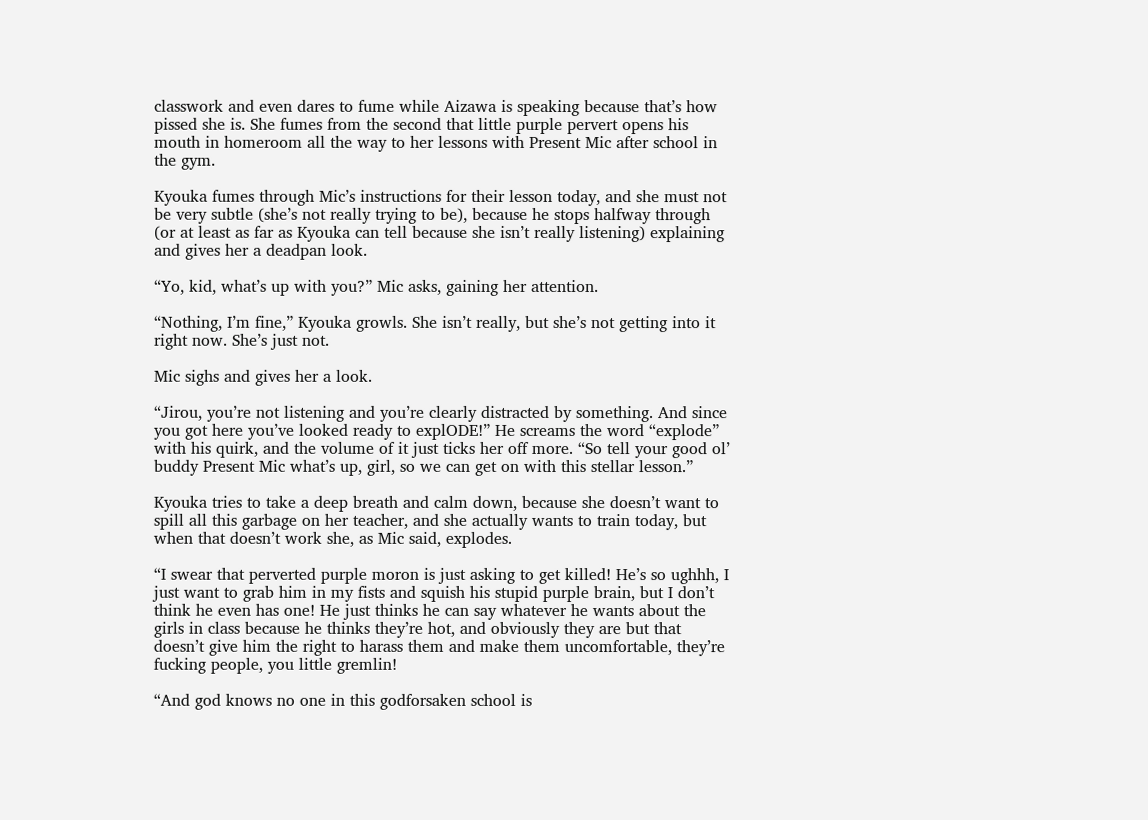classwork and even dares to fume while Aizawa is speaking because that’s how pissed she is. She fumes from the second that little purple pervert opens his mouth in homeroom all the way to her lessons with Present Mic after school in the gym.

Kyouka fumes through Mic’s instructions for their lesson today, and she must not be very subtle (she’s not really trying to be), because he stops halfway through (or at least as far as Kyouka can tell because she isn’t really listening) explaining and gives her a deadpan look.

“Yo, kid, what’s up with you?” Mic asks, gaining her attention.

“Nothing, I’m fine,” Kyouka growls. She isn’t really, but she’s not getting into it right now. She’s just not.

Mic sighs and gives her a look.

“Jirou, you’re not listening and you’re clearly distracted by something. And since you got here you’ve looked ready to explODE!” He screams the word “explode” with his quirk, and the volume of it just ticks her off more. “So tell your good ol’ buddy Present Mic what’s up, girl, so we can get on with this stellar lesson.”

Kyouka tries to take a deep breath and calm down, because she doesn’t want to spill all this garbage on her teacher, and she actually wants to train today, but when that doesn’t work she, as Mic said, explodes.

“I swear that perverted purple moron is just asking to get killed! He’s so ughhh, I just want to grab him in my fists and squish his stupid purple brain, but I don’t think he even has one! He just thinks he can say whatever he wants about the girls in class because he thinks they’re hot, and obviously they are but that doesn’t give him the right to harass them and make them uncomfortable, they’re fucking people, you little gremlin!

“And god knows no one in this godforsaken school is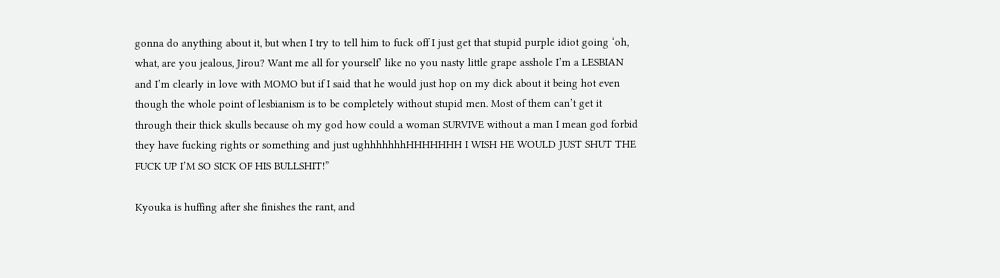gonna do anything about it, but when I try to tell him to fuck off I just get that stupid purple idiot going ‘oh, what, are you jealous, Jirou? Want me all for yourself’ like no you nasty little grape asshole I’m a LESBIAN and I’m clearly in love with MOMO but if I said that he would just hop on my dick about it being hot even though the whole point of lesbianism is to be completely without stupid men. Most of them can’t get it through their thick skulls because oh my god how could a woman SURVIVE without a man I mean god forbid they have fucking rights or something and just ughhhhhhhHHHHHHH I WISH HE WOULD JUST SHUT THE FUCK UP I’M SO SICK OF HIS BULLSHIT!”

Kyouka is huffing after she finishes the rant, and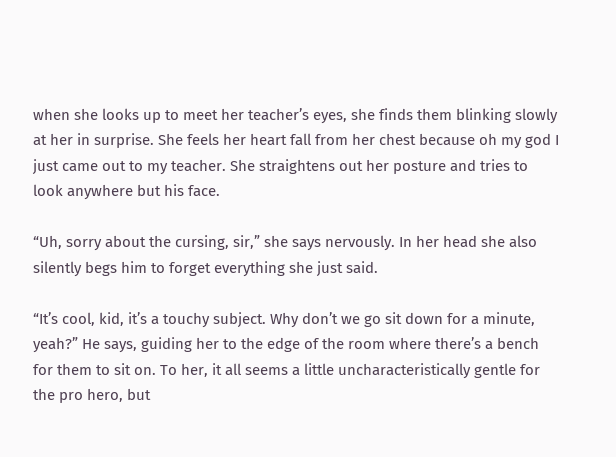when she looks up to meet her teacher’s eyes, she finds them blinking slowly at her in surprise. She feels her heart fall from her chest because oh my god I just came out to my teacher. She straightens out her posture and tries to look anywhere but his face.

“Uh, sorry about the cursing, sir,” she says nervously. In her head she also silently begs him to forget everything she just said.

“It’s cool, kid, it’s a touchy subject. Why don’t we go sit down for a minute, yeah?” He says, guiding her to the edge of the room where there’s a bench for them to sit on. To her, it all seems a little uncharacteristically gentle for the pro hero, but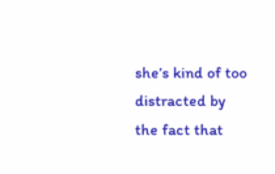she’s kind of too distracted by the fact that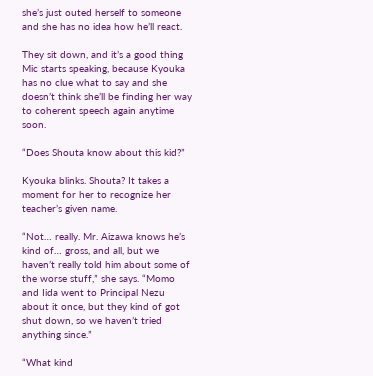she’s just outed herself to someone and she has no idea how he’ll react.

They sit down, and it’s a good thing Mic starts speaking, because Kyouka has no clue what to say and she doesn’t think she’ll be finding her way to coherent speech again anytime soon.

“Does Shouta know about this kid?”

Kyouka blinks. Shouta? It takes a moment for her to recognize her teacher’s given name.

“Not… really. Mr. Aizawa knows he’s kind of… gross, and all, but we haven’t really told him about some of the worse stuff,” she says. “Momo and Iida went to Principal Nezu about it once, but they kind of got shut down, so we haven’t tried anything since.”

“What kind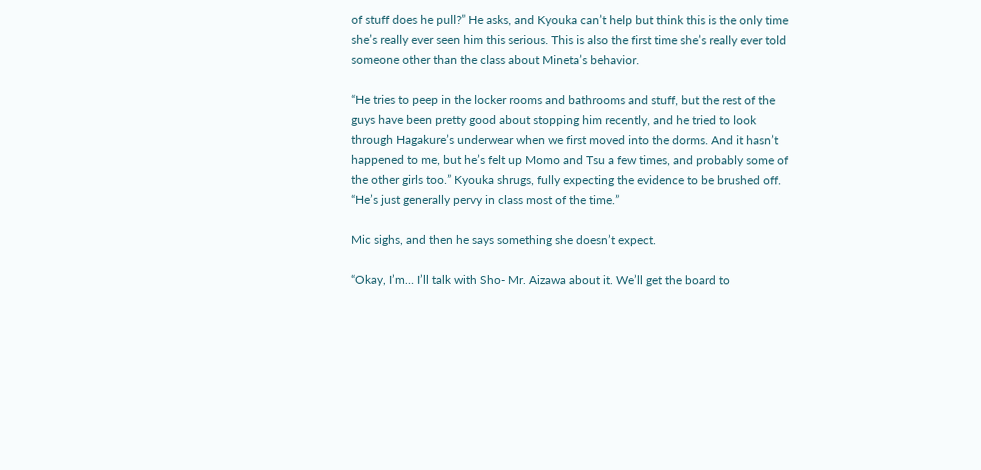of stuff does he pull?” He asks, and Kyouka can’t help but think this is the only time she’s really ever seen him this serious. This is also the first time she’s really ever told someone other than the class about Mineta’s behavior.

“He tries to peep in the locker rooms and bathrooms and stuff, but the rest of the guys have been pretty good about stopping him recently, and he tried to look through Hagakure’s underwear when we first moved into the dorms. And it hasn’t happened to me, but he’s felt up Momo and Tsu a few times, and probably some of the other girls too.” Kyouka shrugs, fully expecting the evidence to be brushed off. “He’s just generally pervy in class most of the time.”

Mic sighs, and then he says something she doesn’t expect.

“Okay, I’m… I’ll talk with Sho- Mr. Aizawa about it. We’ll get the board to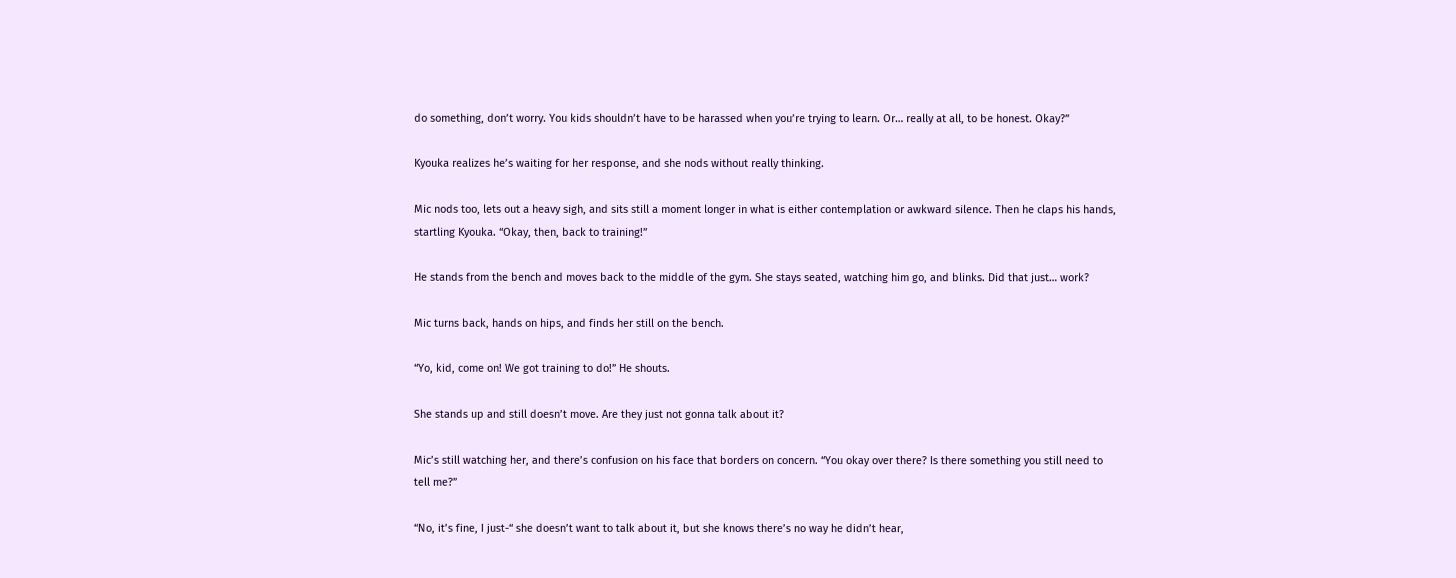do something, don’t worry. You kids shouldn’t have to be harassed when you’re trying to learn. Or… really at all, to be honest. Okay?”

Kyouka realizes he’s waiting for her response, and she nods without really thinking.

Mic nods too, lets out a heavy sigh, and sits still a moment longer in what is either contemplation or awkward silence. Then he claps his hands, startling Kyouka. “Okay, then, back to training!”

He stands from the bench and moves back to the middle of the gym. She stays seated, watching him go, and blinks. Did that just… work?

Mic turns back, hands on hips, and finds her still on the bench.

“Yo, kid, come on! We got training to do!” He shouts.

She stands up and still doesn’t move. Are they just not gonna talk about it?

Mic’s still watching her, and there’s confusion on his face that borders on concern. “You okay over there? Is there something you still need to tell me?”

“No, it’s fine, I just-“ she doesn’t want to talk about it, but she knows there’s no way he didn’t hear,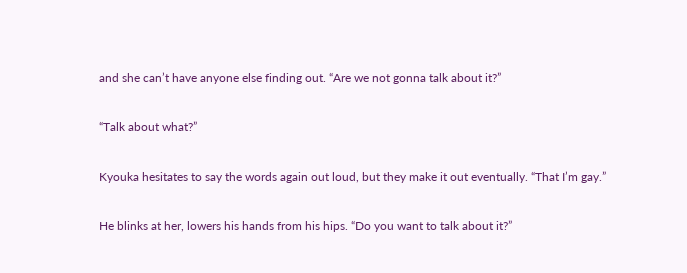and she can’t have anyone else finding out. “Are we not gonna talk about it?”

“Talk about what?”

Kyouka hesitates to say the words again out loud, but they make it out eventually. “That I’m gay.”

He blinks at her, lowers his hands from his hips. “Do you want to talk about it?”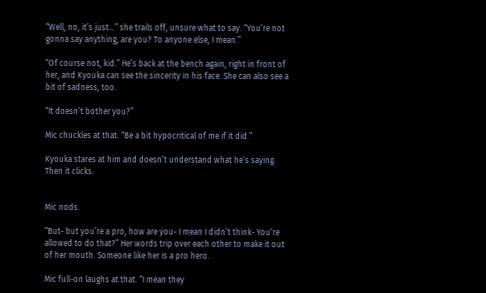“Well, no, it’s just…” she trails off, unsure what to say. “You’re not gonna say anything, are you? To anyone else, I mean.”

“Of course not, kid.” He’s back at the bench again, right in front of her, and Kyouka can see the sincerity in his face. She can also see a bit of sadness, too.

“It doesn’t bother you?”

Mic chuckles at that. “Be a bit hypocritical of me if it did.”

Kyouka stares at him and doesn’t understand what he’s saying. Then it clicks.


Mic nods.

“But- but you’re a pro, how are you- I mean I didn’t think- You’re allowed to do that?” Her words trip over each other to make it out of her mouth. Someone like her is a pro hero.

Mic full-on laughs at that. “I mean they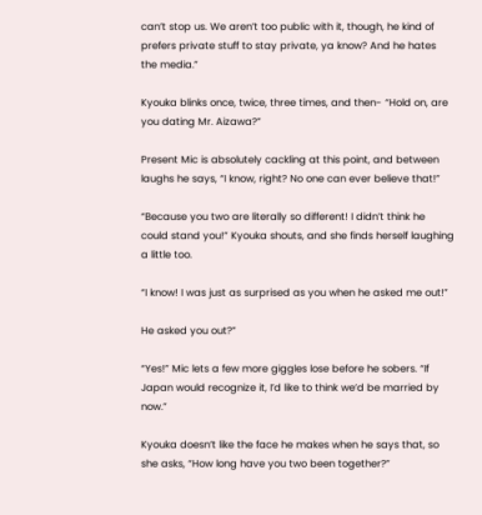can’t stop us. We aren’t too public with it, though, he kind of prefers private stuff to stay private, ya know? And he hates the media.”

Kyouka blinks once, twice, three times, and then- “Hold on, are you dating Mr. Aizawa?”

Present Mic is absolutely cackling at this point, and between laughs he says, “I know, right? No one can ever believe that!”

“Because you two are literally so different! I didn’t think he could stand you!” Kyouka shouts, and she finds herself laughing a little too.

“I know! I was just as surprised as you when he asked me out!”

He asked you out?”

“Yes!” Mic lets a few more giggles lose before he sobers. “If Japan would recognize it, I’d like to think we’d be married by now.”

Kyouka doesn’t like the face he makes when he says that, so she asks, “How long have you two been together?”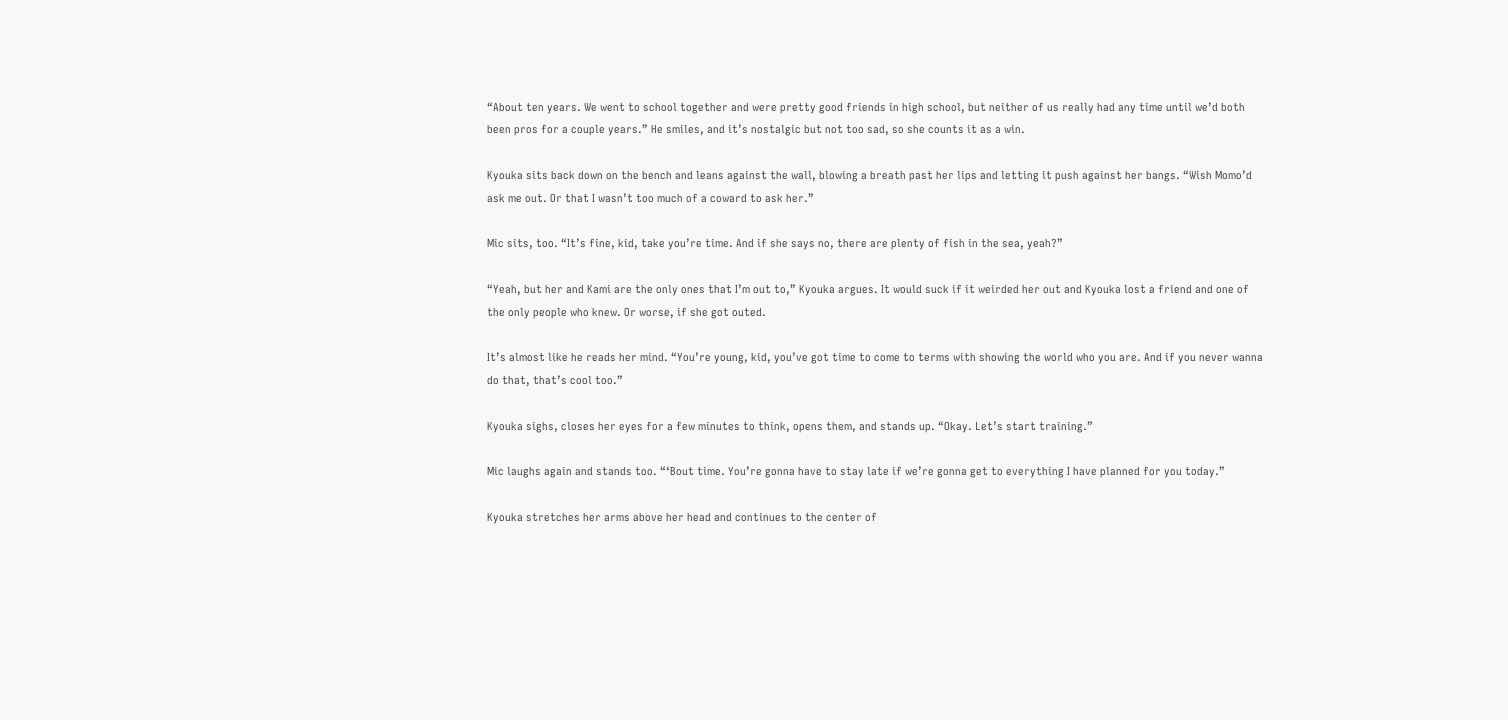“About ten years. We went to school together and were pretty good friends in high school, but neither of us really had any time until we’d both been pros for a couple years.” He smiles, and it’s nostalgic but not too sad, so she counts it as a win.

Kyouka sits back down on the bench and leans against the wall, blowing a breath past her lips and letting it push against her bangs. “Wish Momo’d ask me out. Or that I wasn’t too much of a coward to ask her.”

Mic sits, too. “It’s fine, kid, take you’re time. And if she says no, there are plenty of fish in the sea, yeah?”

“Yeah, but her and Kami are the only ones that I’m out to,” Kyouka argues. It would suck if it weirded her out and Kyouka lost a friend and one of the only people who knew. Or worse, if she got outed.

It’s almost like he reads her mind. “You’re young, kid, you’ve got time to come to terms with showing the world who you are. And if you never wanna do that, that’s cool too.”

Kyouka sighs, closes her eyes for a few minutes to think, opens them, and stands up. “Okay. Let’s start training.”

Mic laughs again and stands too. “‘Bout time. You’re gonna have to stay late if we’re gonna get to everything I have planned for you today.”

Kyouka stretches her arms above her head and continues to the center of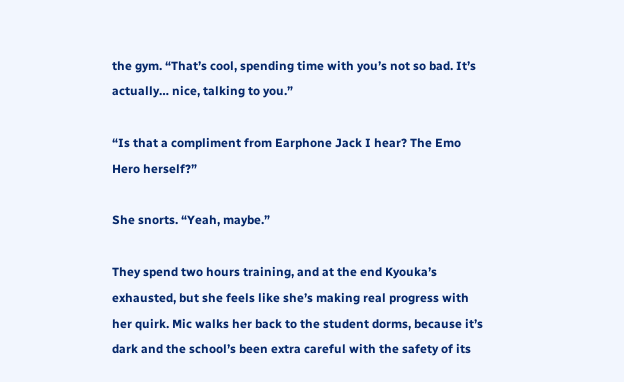the gym. “That’s cool, spending time with you’s not so bad. It’s actually… nice, talking to you.”

“Is that a compliment from Earphone Jack I hear? The Emo Hero herself?”

She snorts. “Yeah, maybe.”

They spend two hours training, and at the end Kyouka’s exhausted, but she feels like she’s making real progress with her quirk. Mic walks her back to the student dorms, because it’s dark and the school’s been extra careful with the safety of its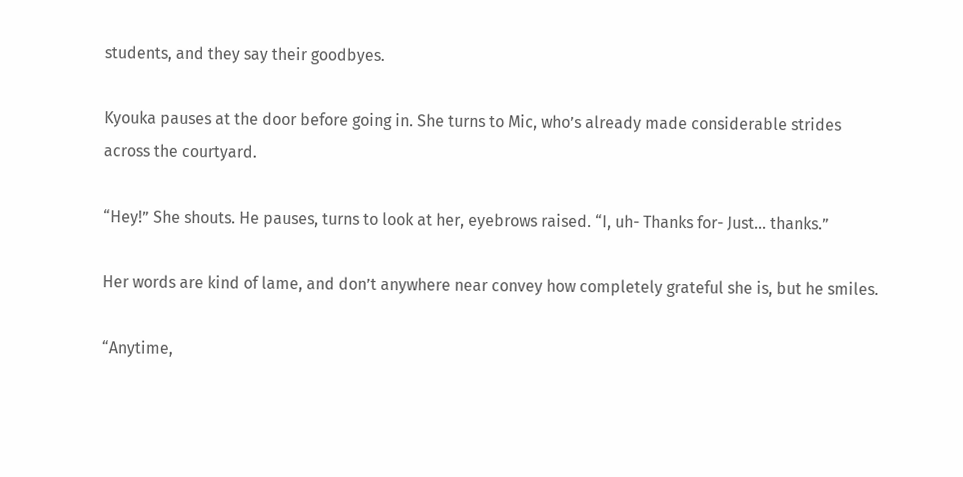students, and they say their goodbyes.

Kyouka pauses at the door before going in. She turns to Mic, who’s already made considerable strides across the courtyard.

“Hey!” She shouts. He pauses, turns to look at her, eyebrows raised. “I, uh- Thanks for- Just… thanks.”

Her words are kind of lame, and don’t anywhere near convey how completely grateful she is, but he smiles.

“Anytime,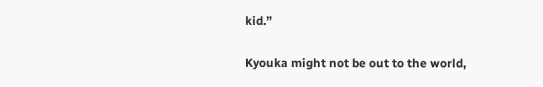kid.”

Kyouka might not be out to the world,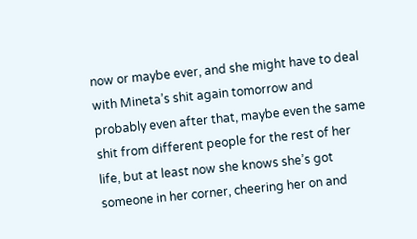now or maybe ever, and she might have to deal with Mineta’s shit again tomorrow and probably even after that, maybe even the same shit from different people for the rest of her life, but at least now she knows she’s got someone in her corner, cheering her on and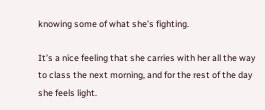knowing some of what she’s fighting.

It’s a nice feeling that she carries with her all the way to class the next morning, and for the rest of the day she feels light.